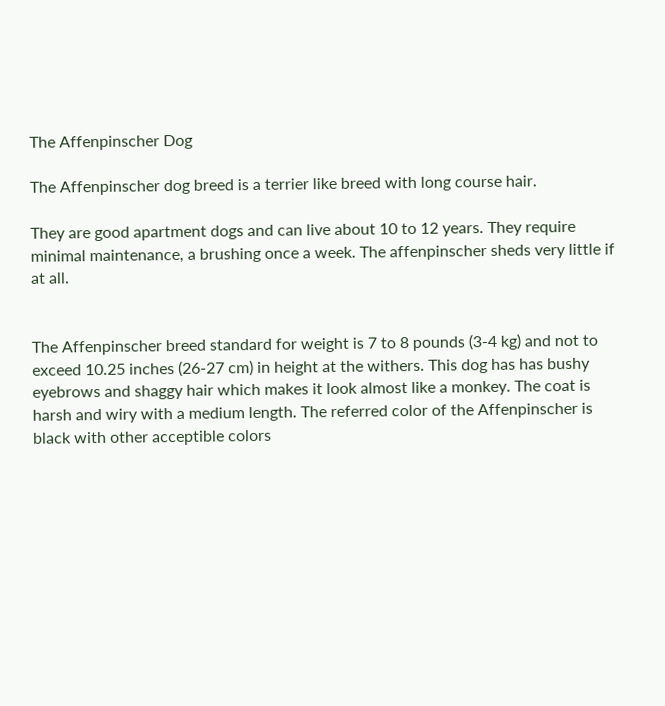The Affenpinscher Dog

The Affenpinscher dog breed is a terrier like breed with long course hair.

They are good apartment dogs and can live about 10 to 12 years. They require minimal maintenance, a brushing once a week. The affenpinscher sheds very little if at all.


The Affenpinscher breed standard for weight is 7 to 8 pounds (3-4 kg) and not to exceed 10.25 inches (26-27 cm) in height at the withers. This dog has has bushy eyebrows and shaggy hair which makes it look almost like a monkey. The coat is harsh and wiry with a medium length. The referred color of the Affenpinscher is black with other acceptible colors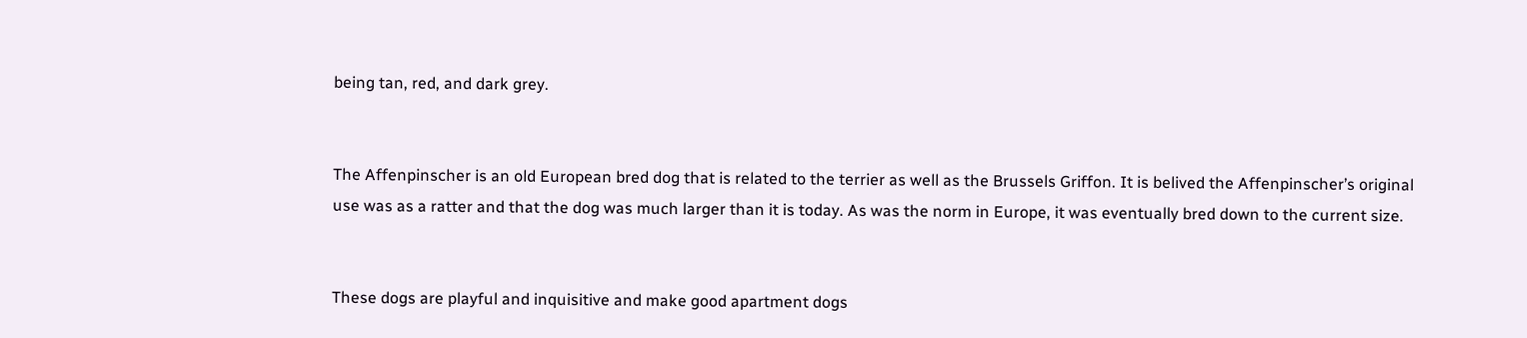being tan, red, and dark grey.


The Affenpinscher is an old European bred dog that is related to the terrier as well as the Brussels Griffon. It is belived the Affenpinscher’s original use was as a ratter and that the dog was much larger than it is today. As was the norm in Europe, it was eventually bred down to the current size.


These dogs are playful and inquisitive and make good apartment dogs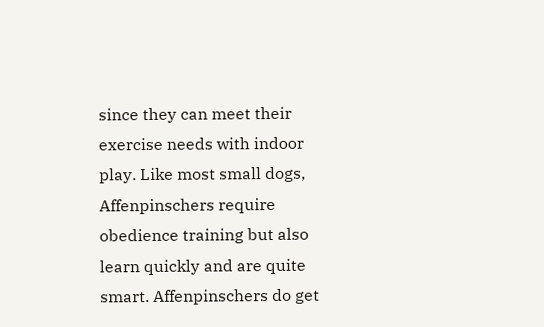since they can meet their exercise needs with indoor play. Like most small dogs, Affenpinschers require obedience training but also learn quickly and are quite smart. Affenpinschers do get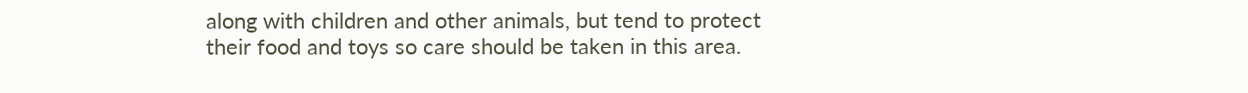along with children and other animals, but tend to protect their food and toys so care should be taken in this area.